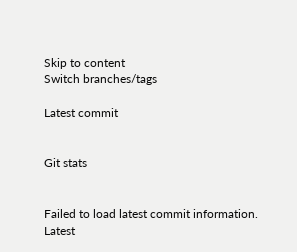Skip to content
Switch branches/tags

Latest commit


Git stats


Failed to load latest commit information.
Latest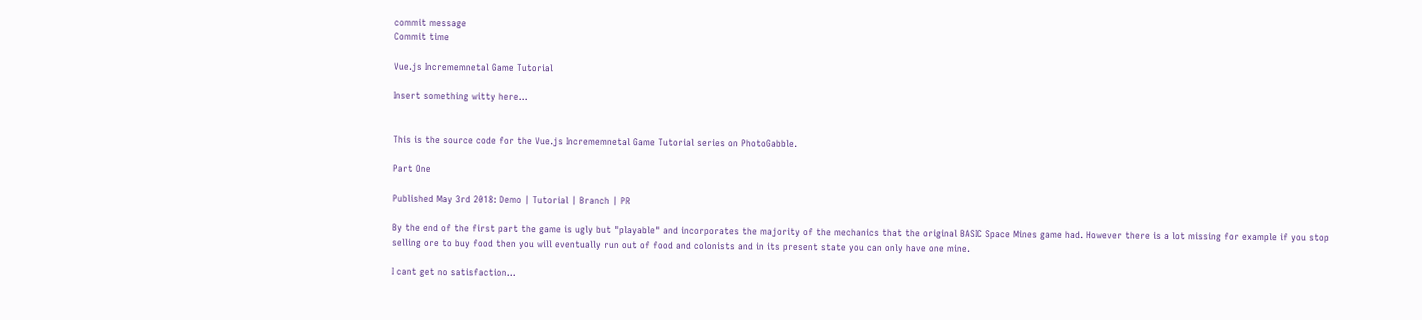commit message
Commit time

Vue.js Incrememnetal Game Tutorial

Insert something witty here...


This is the source code for the Vue.js Incrememnetal Game Tutorial series on PhotoGabble.

Part One

Published May 3rd 2018: Demo | Tutorial | Branch | PR

By the end of the first part the game is ugly but "playable" and incorporates the majority of the mechanics that the original BASIC Space Mines game had. However there is a lot missing for example if you stop selling ore to buy food then you will eventually run out of food and colonists and in its present state you can only have one mine.

I cant get no satisfaction...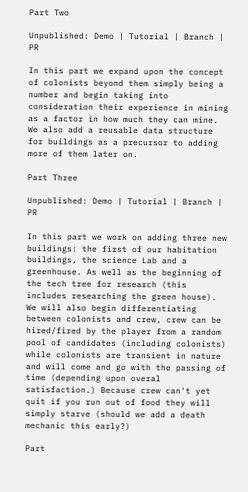Part Two

Unpublished: Demo | Tutorial | Branch | PR

In this part we expand upon the concept of colonists beyond them simply being a number and begin taking into consideration their experience in mining as a factor in how much they can mine. We also add a reusable data structure for buildings as a precursor to adding more of them later on.

Part Three

Unpublished: Demo | Tutorial | Branch | PR

In this part we work on adding three new buildings: the first of our habitation buildings, the science Lab and a greenhouse. As well as the beginning of the tech tree for research (this includes researching the green house). We will also begin differentiating between colonists and crew, crew can be hired/fired by the player from a random pool of candidates (including colonists) while colonists are transient in nature and will come and go with the passing of time (depending upon overal satisfaction.) Because crew can't yet quit if you run out of food they will simply starve (should we add a death mechanic this early?)

Part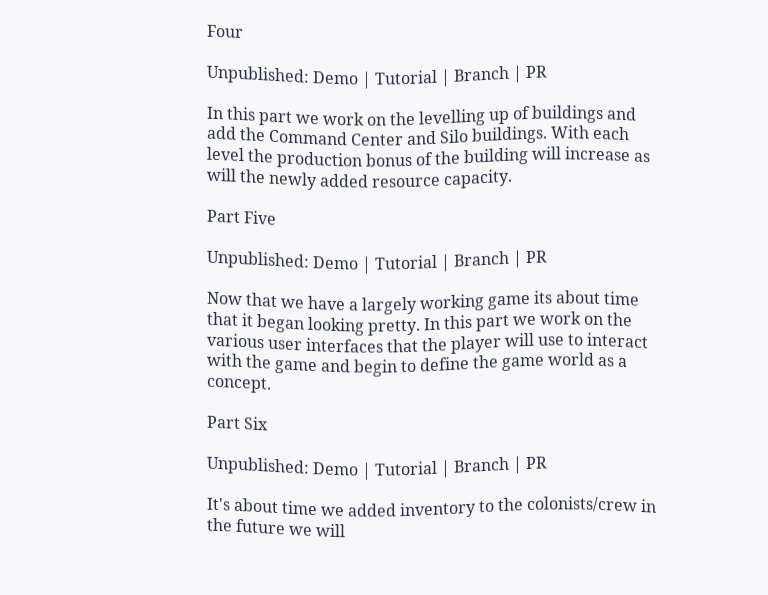Four

Unpublished: Demo | Tutorial | Branch | PR

In this part we work on the levelling up of buildings and add the Command Center and Silo buildings. With each level the production bonus of the building will increase as will the newly added resource capacity.

Part Five

Unpublished: Demo | Tutorial | Branch | PR

Now that we have a largely working game its about time that it began looking pretty. In this part we work on the various user interfaces that the player will use to interact with the game and begin to define the game world as a concept.

Part Six

Unpublished: Demo | Tutorial | Branch | PR

It's about time we added inventory to the colonists/crew in the future we will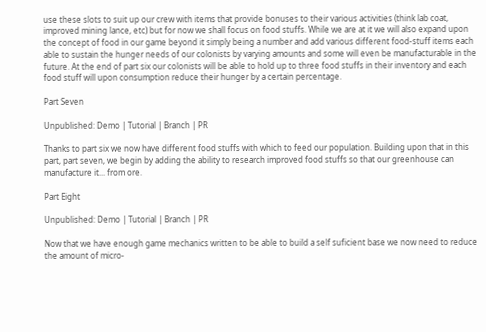use these slots to suit up our crew with items that provide bonuses to their various activities (think lab coat, improved mining lance, etc) but for now we shall focus on food stuffs. While we are at it we will also expand upon the concept of food in our game beyond it simply being a number and add various different food-stuff items each able to sustain the hunger needs of our colonists by varying amounts and some will even be manufacturable in the future. At the end of part six our colonists will be able to hold up to three food stuffs in their inventory and each food stuff will upon consumption reduce their hunger by a certain percentage.

Part Seven

Unpublished: Demo | Tutorial | Branch | PR

Thanks to part six we now have different food stuffs with which to feed our population. Building upon that in this part, part seven, we begin by adding the ability to research improved food stuffs so that our greenhouse can manufacture it... from ore.

Part Eight

Unpublished: Demo | Tutorial | Branch | PR

Now that we have enough game mechanics written to be able to build a self suficient base we now need to reduce the amount of micro-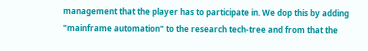management that the player has to participate in. We dop this by adding "mainframe automation" to the research tech-tree and from that the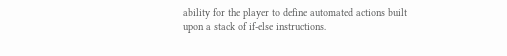ability for the player to define automated actions built upon a stack of if-else instructions.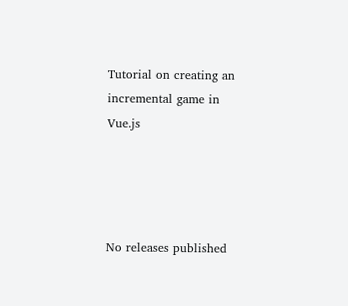Tutorial on creating an incremental game in Vue.js




No releases published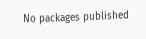No packages published